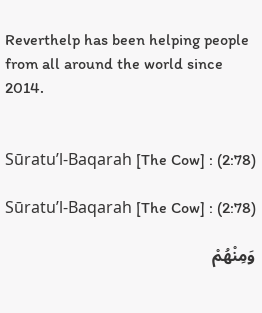Reverthelp has been helping people from all around the world since 2014.


Sūratu’l-Baqarah [The Cow] : (2:78)

Sūratu’l-Baqarah [The Cow] : (2:78)

وَمِنْهُمْ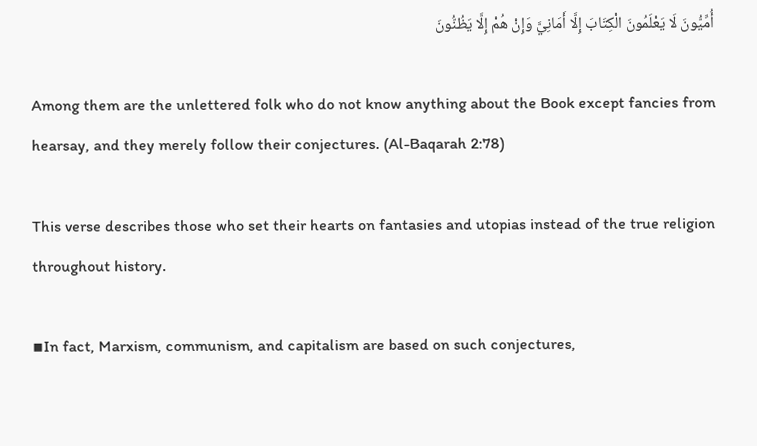أُمِّيُّونَ لَا يَعْلَمُونَ الْكِتَابَ إِلَّا أَمَانِيَّ وَإِنْ هُمْ إِلَّا يَظُنُّونَ

Among them are the unlettered folk who do not know anything about the Book except fancies from hearsay, and they merely follow their conjectures. (Al-Baqarah 2:78)

This verse describes those who set their hearts on fantasies and utopias instead of the true religion throughout history.

▪In fact, Marxism, communism, and capitalism are based on such conjectures,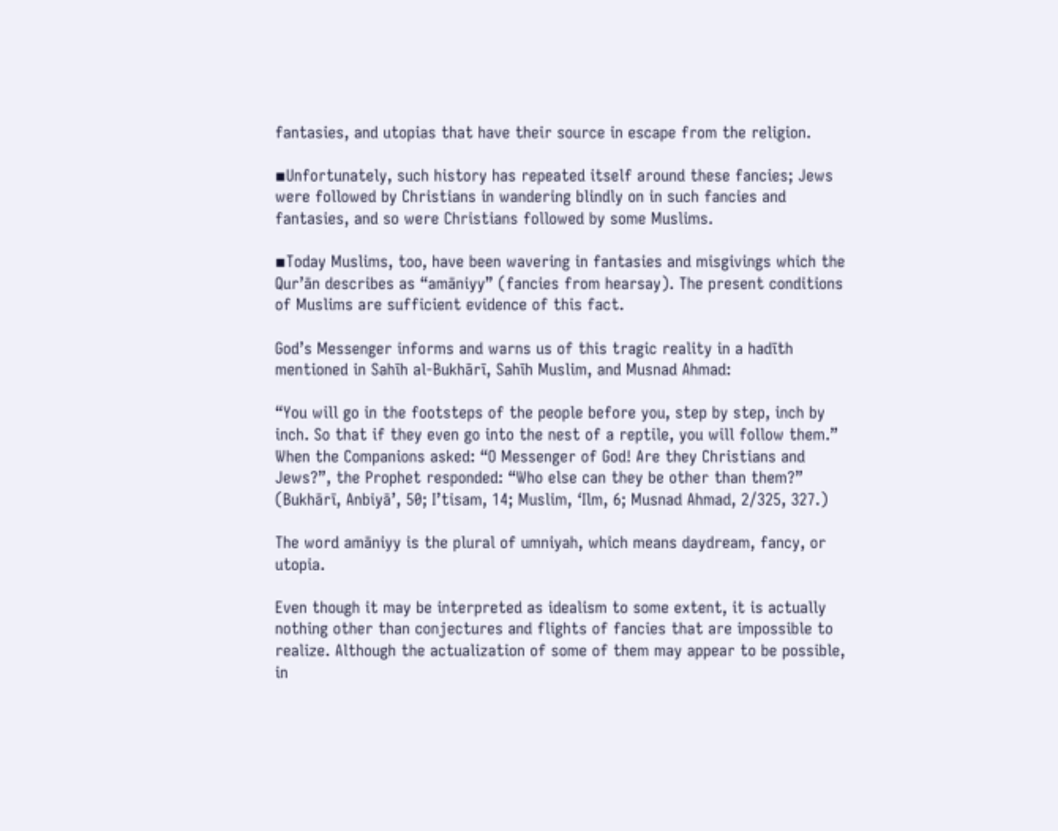fantasies, and utopias that have their source in escape from the religion.

▪Unfortunately, such history has repeated itself around these fancies; Jews were followed by Christians in wandering blindly on in such fancies and fantasies, and so were Christians followed by some Muslims.

▪Today Muslims, too, have been wavering in fantasies and misgivings which the Qur’ān describes as “amāniyy” (fancies from hearsay). The present conditions of Muslims are sufficient evidence of this fact.

God’s Messenger informs and warns us of this tragic reality in a hadīth mentioned in Sahīh al-Bukhārī, Sahīh Muslim, and Musnad Ahmad:

“You will go in the footsteps of the people before you, step by step, inch by inch. So that if they even go into the nest of a reptile, you will follow them.” When the Companions asked: “O Messenger of God! Are they Christians and Jews?”, the Prophet responded: “Who else can they be other than them?” (Bukhārī, Anbiyā’, 50; I’tisam, 14; Muslim, ‘Ilm, 6; Musnad Ahmad, 2/325, 327.)

The word amāniyy is the plural of umniyah, which means daydream, fancy, or utopia.

Even though it may be interpreted as idealism to some extent, it is actually nothing other than conjectures and flights of fancies that are impossible to realize. Although the actualization of some of them may appear to be possible, in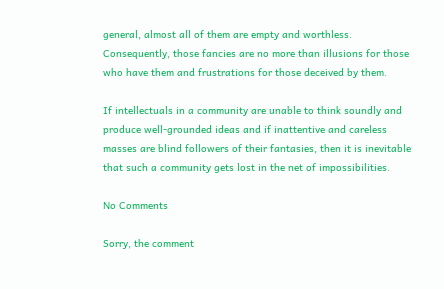general, almost all of them are empty and worthless. Consequently, those fancies are no more than illusions for those who have them and frustrations for those deceived by them.

If intellectuals in a community are unable to think soundly and produce well-grounded ideas and if inattentive and careless masses are blind followers of their fantasies, then it is inevitable that such a community gets lost in the net of impossibilities.

No Comments

Sorry, the comment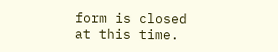form is closed at this time.